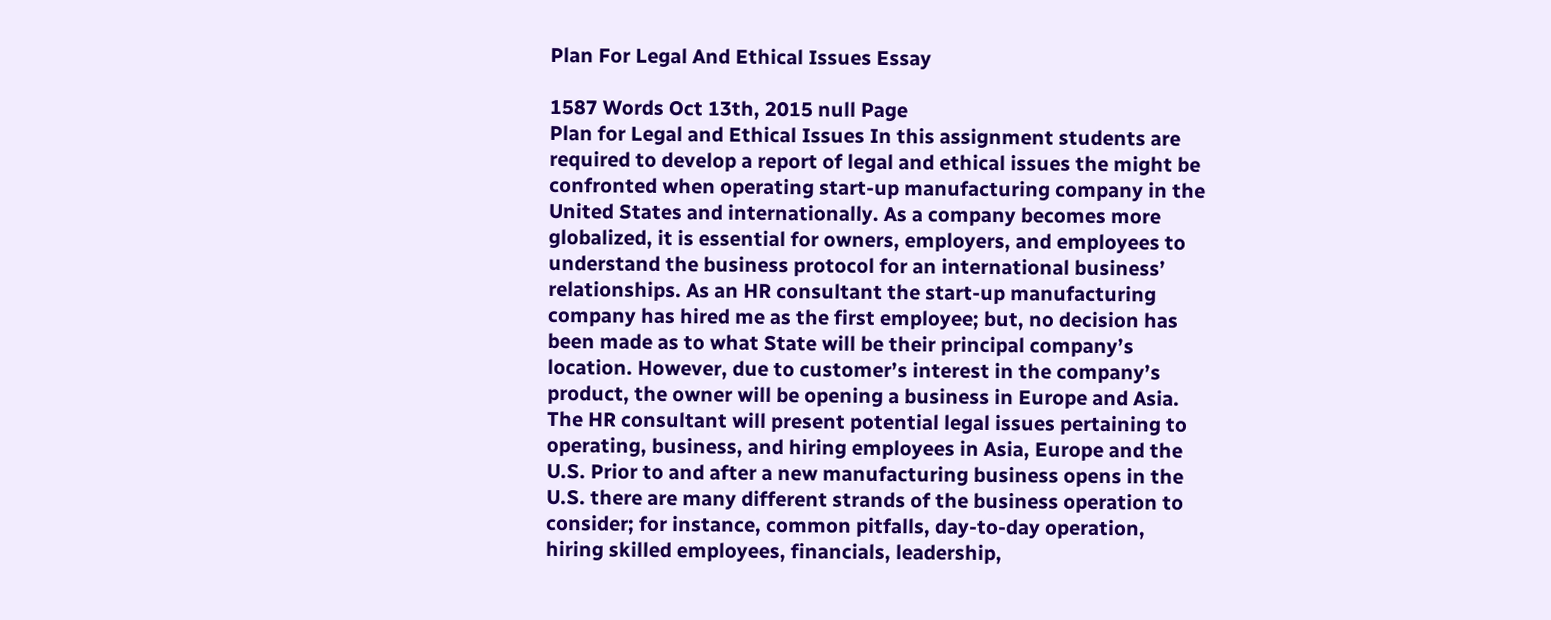Plan For Legal And Ethical Issues Essay

1587 Words Oct 13th, 2015 null Page
Plan for Legal and Ethical Issues In this assignment students are required to develop a report of legal and ethical issues the might be confronted when operating start-up manufacturing company in the United States and internationally. As a company becomes more globalized, it is essential for owners, employers, and employees to understand the business protocol for an international business’ relationships. As an HR consultant the start-up manufacturing company has hired me as the first employee; but, no decision has been made as to what State will be their principal company’s location. However, due to customer’s interest in the company’s product, the owner will be opening a business in Europe and Asia. The HR consultant will present potential legal issues pertaining to operating, business, and hiring employees in Asia, Europe and the U.S. Prior to and after a new manufacturing business opens in the U.S. there are many different strands of the business operation to consider; for instance, common pitfalls, day-to-day operation, hiring skilled employees, financials, leadership,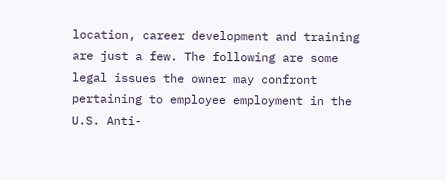location, career development and training are just a few. The following are some legal issues the owner may confront pertaining to employee employment in the U.S. Anti-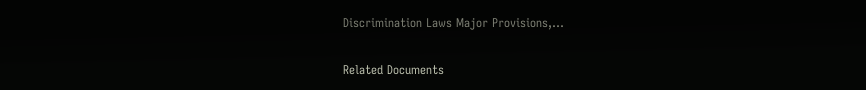Discrimination Laws Major Provisions,…

Related Documents